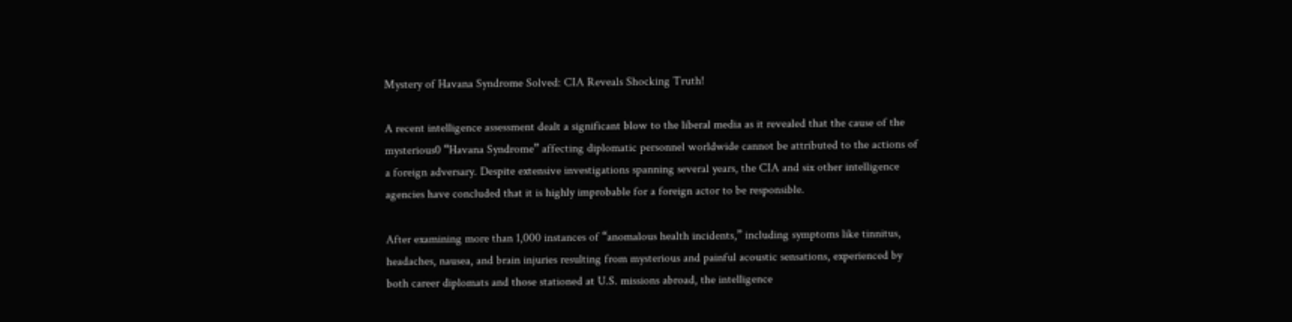Mystery of Havana Syndrome Solved: CIA Reveals Shocking Truth!

A recent intelligence assessment dealt a significant blow to the liberal media as it revealed that the cause of the mysterious0 “Havana Syndrome” affecting diplomatic personnel worldwide cannot be attributed to the actions of a foreign adversary. Despite extensive investigations spanning several years, the CIA and six other intelligence agencies have concluded that it is highly improbable for a foreign actor to be responsible.

After examining more than 1,000 instances of “anomalous health incidents,” including symptoms like tinnitus, headaches, nausea, and brain injuries resulting from mysterious and painful acoustic sensations, experienced by both career diplomats and those stationed at U.S. missions abroad, the intelligence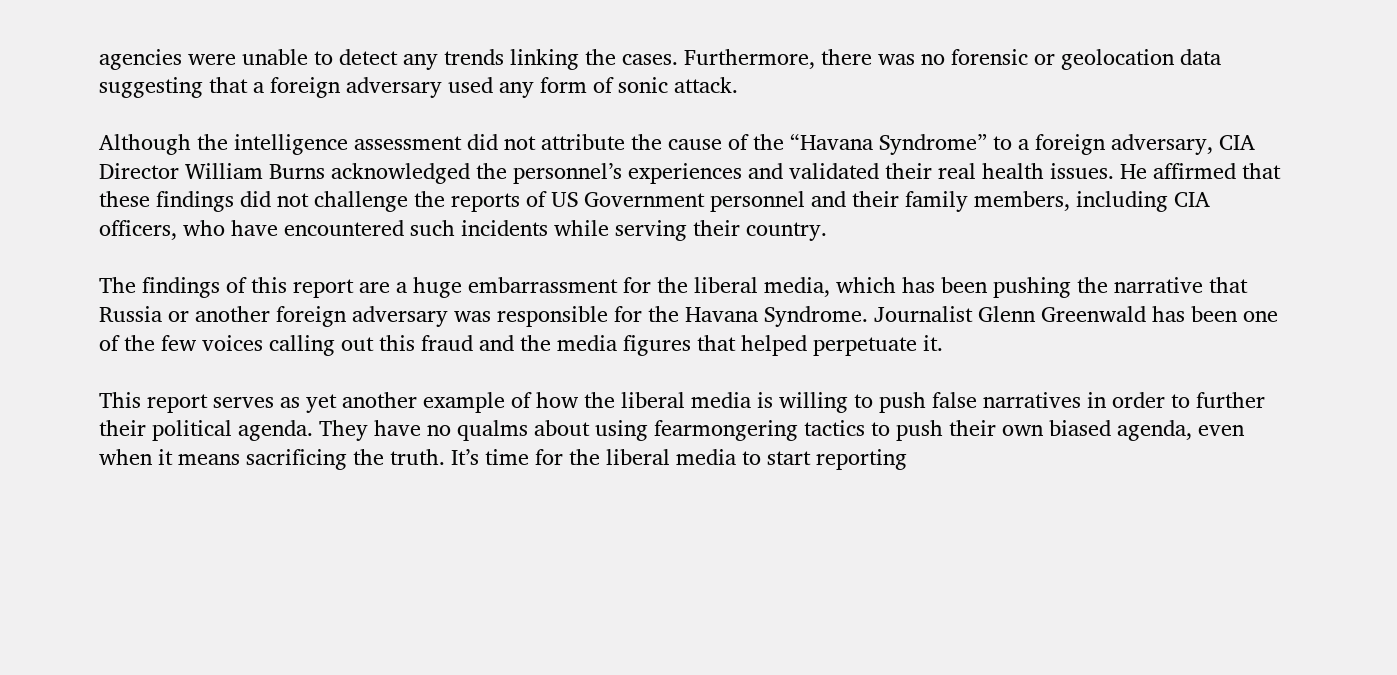agencies were unable to detect any trends linking the cases. Furthermore, there was no forensic or geolocation data suggesting that a foreign adversary used any form of sonic attack.

Although the intelligence assessment did not attribute the cause of the “Havana Syndrome” to a foreign adversary, CIA Director William Burns acknowledged the personnel’s experiences and validated their real health issues. He affirmed that these findings did not challenge the reports of US Government personnel and their family members, including CIA officers, who have encountered such incidents while serving their country.

The findings of this report are a huge embarrassment for the liberal media, which has been pushing the narrative that Russia or another foreign adversary was responsible for the Havana Syndrome. Journalist Glenn Greenwald has been one of the few voices calling out this fraud and the media figures that helped perpetuate it.

This report serves as yet another example of how the liberal media is willing to push false narratives in order to further their political agenda. They have no qualms about using fearmongering tactics to push their own biased agenda, even when it means sacrificing the truth. It’s time for the liberal media to start reporting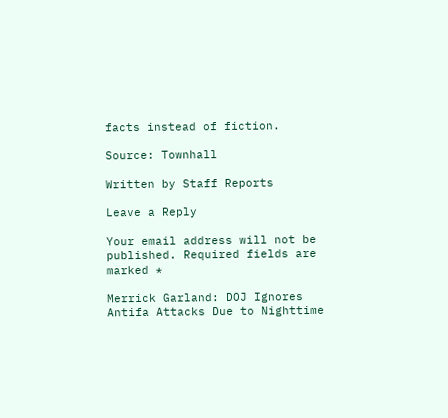facts instead of fiction.

Source: Townhall

Written by Staff Reports

Leave a Reply

Your email address will not be published. Required fields are marked *

Merrick Garland: DOJ Ignores Antifa Attacks Due to Nighttime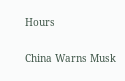Hours

China Warns Musk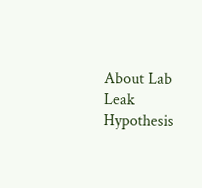About Lab Leak Hypothesis